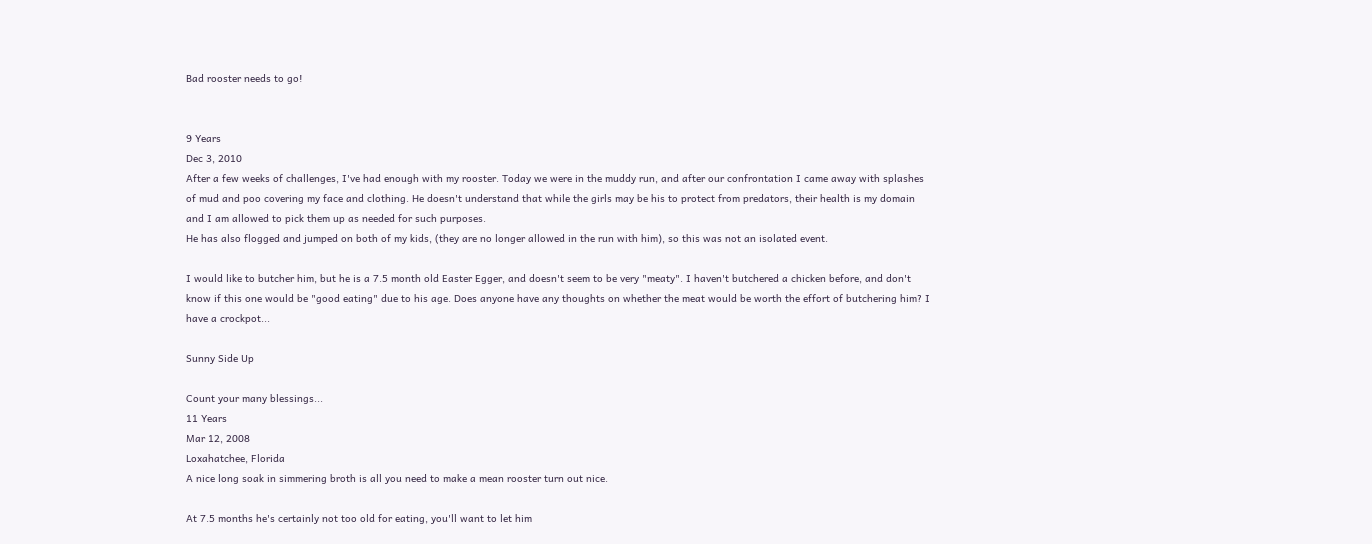Bad rooster needs to go!


9 Years
Dec 3, 2010
After a few weeks of challenges, I've had enough with my rooster. Today we were in the muddy run, and after our confrontation I came away with splashes of mud and poo covering my face and clothing. He doesn't understand that while the girls may be his to protect from predators, their health is my domain and I am allowed to pick them up as needed for such purposes.
He has also flogged and jumped on both of my kids, (they are no longer allowed in the run with him), so this was not an isolated event.

I would like to butcher him, but he is a 7.5 month old Easter Egger, and doesn't seem to be very "meaty". I haven't butchered a chicken before, and don't know if this one would be "good eating" due to his age. Does anyone have any thoughts on whether the meat would be worth the effort of butchering him? I have a crockpot...

Sunny Side Up

Count your many blessings...
11 Years
Mar 12, 2008
Loxahatchee, Florida
A nice long soak in simmering broth is all you need to make a mean rooster turn out nice.

At 7.5 months he's certainly not too old for eating, you'll want to let him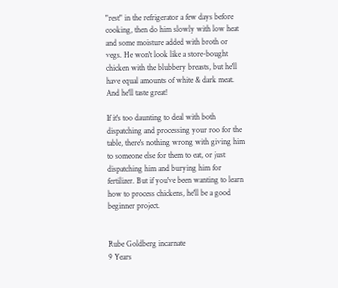"rest" in the refrigerator a few days before cooking, then do him slowly with low heat and some moisture added with broth or vegs. He won't look like a store-bought chicken with the blubbery breasts, but he'll have equal amounts of white & dark meat. And he'll taste great!

If it's too daunting to deal with both dispatching and processing your roo for the table, there's nothing wrong with giving him to someone else for them to eat, or just dispatching him and burying him for fertilizer. But if you've been wanting to learn how to process chickens, he'll be a good beginner project.


Rube Goldberg incarnate
9 Years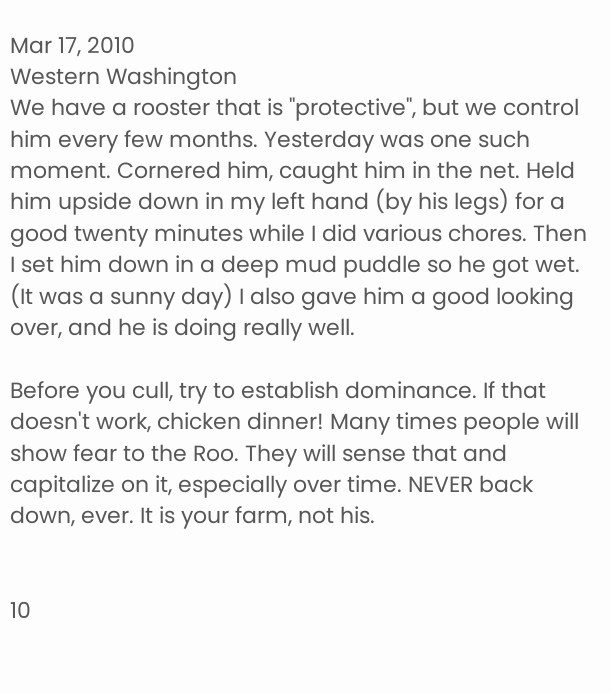Mar 17, 2010
Western Washington
We have a rooster that is "protective", but we control him every few months. Yesterday was one such moment. Cornered him, caught him in the net. Held him upside down in my left hand (by his legs) for a good twenty minutes while I did various chores. Then I set him down in a deep mud puddle so he got wet. (It was a sunny day) I also gave him a good looking over, and he is doing really well.

Before you cull, try to establish dominance. If that doesn't work, chicken dinner! Many times people will show fear to the Roo. They will sense that and capitalize on it, especially over time. NEVER back down, ever. It is your farm, not his.


10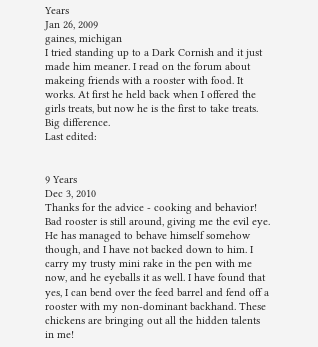Years
Jan 26, 2009
gaines, michigan
I tried standing up to a Dark Cornish and it just made him meaner. I read on the forum about makeing friends with a rooster with food. It works. At first he held back when I offered the girls treats, but now he is the first to take treats. Big difference.
Last edited:


9 Years
Dec 3, 2010
Thanks for the advice - cooking and behavior! Bad rooster is still around, giving me the evil eye. He has managed to behave himself somehow though, and I have not backed down to him. I carry my trusty mini rake in the pen with me now, and he eyeballs it as well. I have found that yes, I can bend over the feed barrel and fend off a rooster with my non-dominant backhand. These chickens are bringing out all the hidden talents in me!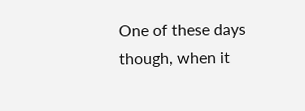One of these days though, when it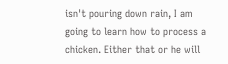isn't pouring down rain, I am going to learn how to process a chicken. Either that or he will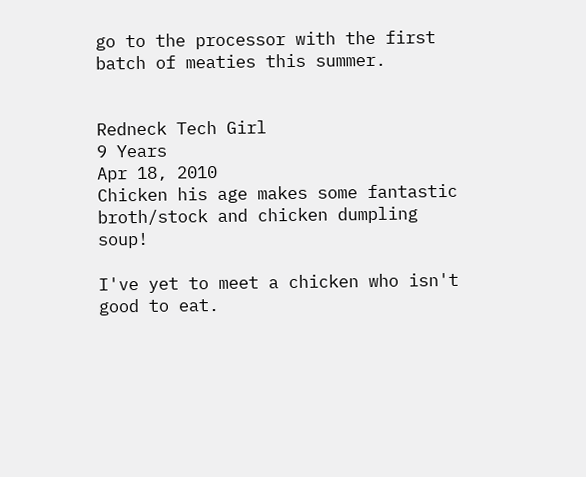go to the processor with the first batch of meaties this summer.


Redneck Tech Girl
9 Years
Apr 18, 2010
Chicken his age makes some fantastic broth/stock and chicken dumpling soup!

I've yet to meet a chicken who isn't good to eat.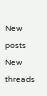New posts New threads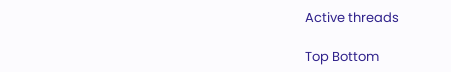Active threads

Top Bottom